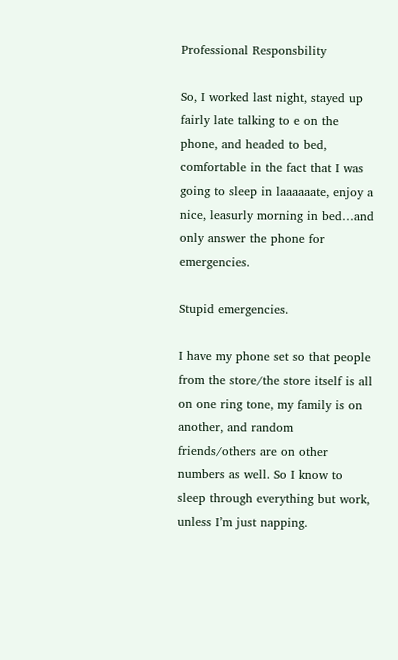Professional Responsbility

So, I worked last night, stayed up fairly late talking to e on the phone, and headed to bed, comfortable in the fact that I was going to sleep in laaaaaate, enjoy a nice, leasurly morning in bed…and only answer the phone for emergencies.

Stupid emergencies.

I have my phone set so that people from the store/the store itself is all on one ring tone, my family is on another, and random friends/others are on other numbers as well. So I know to sleep through everything but work, unless I’m just napping.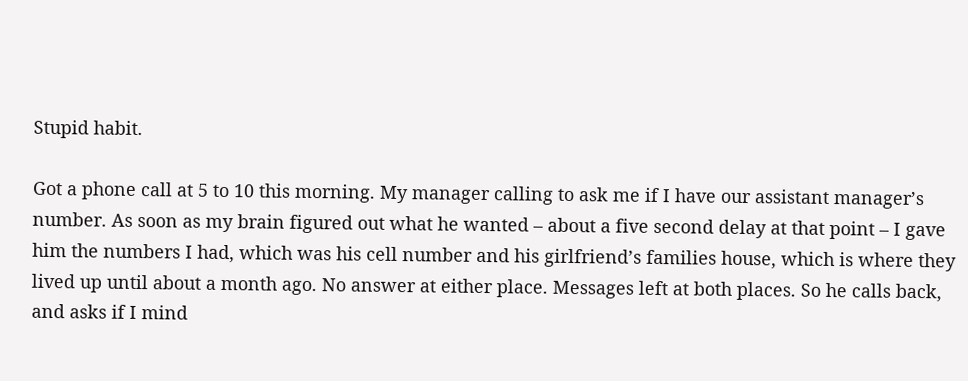Stupid habit.

Got a phone call at 5 to 10 this morning. My manager calling to ask me if I have our assistant manager’s number. As soon as my brain figured out what he wanted – about a five second delay at that point – I gave him the numbers I had, which was his cell number and his girlfriend’s families house, which is where they lived up until about a month ago. No answer at either place. Messages left at both places. So he calls back, and asks if I mind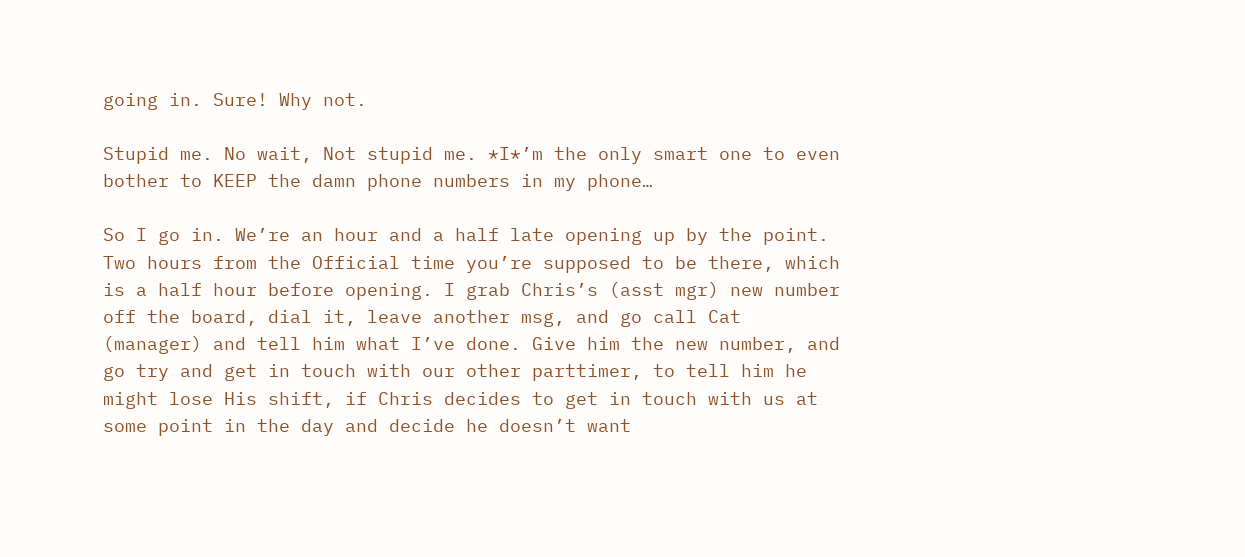going in. Sure! Why not.

Stupid me. No wait, Not stupid me. *I*’m the only smart one to even bother to KEEP the damn phone numbers in my phone…

So I go in. We’re an hour and a half late opening up by the point. Two hours from the Official time you’re supposed to be there, which is a half hour before opening. I grab Chris’s (asst mgr) new number off the board, dial it, leave another msg, and go call Cat (manager) and tell him what I’ve done. Give him the new number, and go try and get in touch with our other parttimer, to tell him he might lose His shift, if Chris decides to get in touch with us at some point in the day and decide he doesn’t want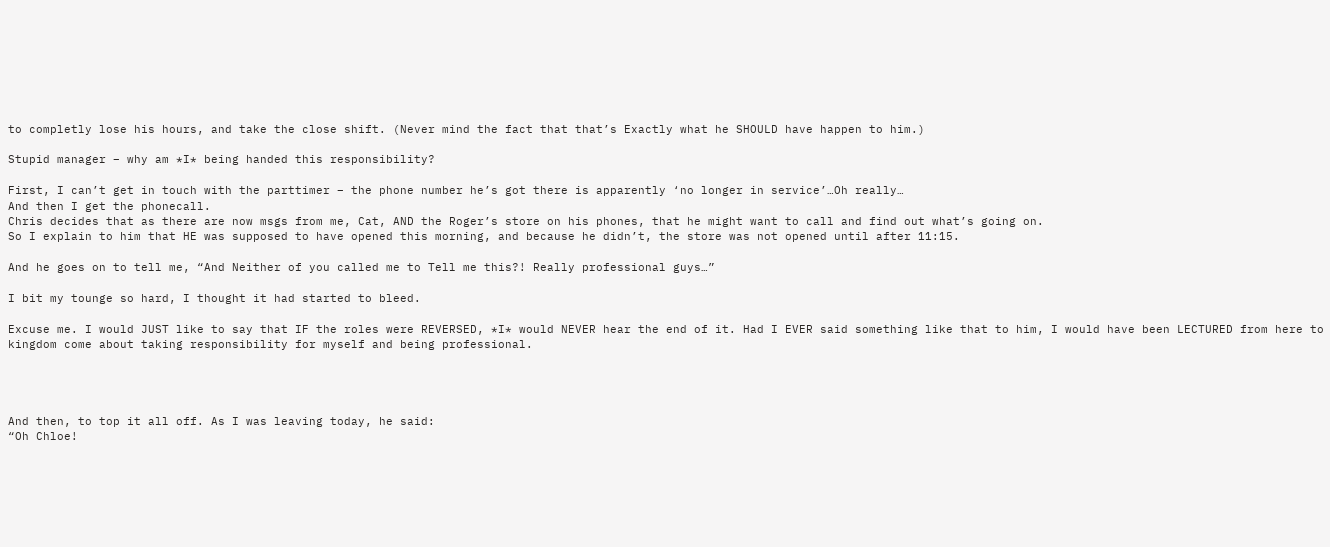to completly lose his hours, and take the close shift. (Never mind the fact that that’s Exactly what he SHOULD have happen to him.)

Stupid manager – why am *I* being handed this responsibility?

First, I can’t get in touch with the parttimer – the phone number he’s got there is apparently ‘no longer in service’…Oh really…
And then I get the phonecall.
Chris decides that as there are now msgs from me, Cat, AND the Roger’s store on his phones, that he might want to call and find out what’s going on.
So I explain to him that HE was supposed to have opened this morning, and because he didn’t, the store was not opened until after 11:15.

And he goes on to tell me, “And Neither of you called me to Tell me this?! Really professional guys…”

I bit my tounge so hard, I thought it had started to bleed.

Excuse me. I would JUST like to say that IF the roles were REVERSED, *I* would NEVER hear the end of it. Had I EVER said something like that to him, I would have been LECTURED from here to kingdom come about taking responsibility for myself and being professional.




And then, to top it all off. As I was leaving today, he said:
“Oh Chloe!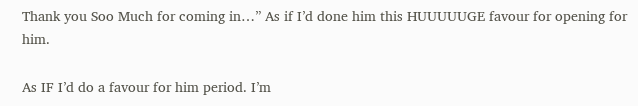Thank you Soo Much for coming in…” As if I’d done him this HUUUUUGE favour for opening for him.

As IF I’d do a favour for him period. I’m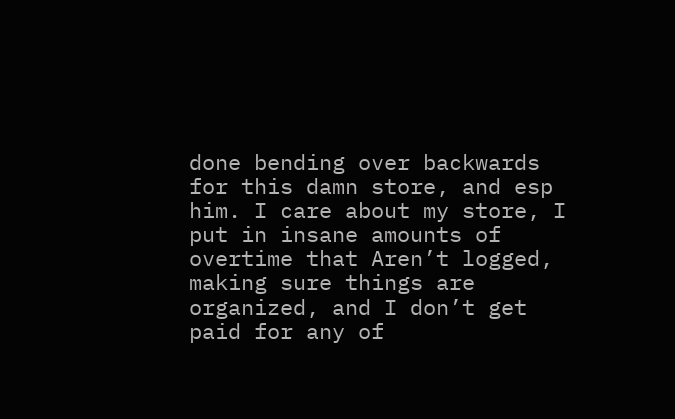done bending over backwards for this damn store, and esp him. I care about my store, I put in insane amounts of overtime that Aren’t logged, making sure things are organized, and I don’t get paid for any of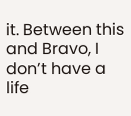it. Between this and Bravo, I don’t have a life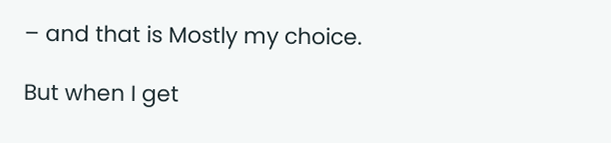– and that is Mostly my choice.

But when I get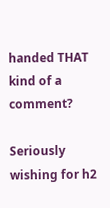handed THAT kind of a comment?

Seriously wishing for h2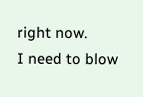right now.
I need to blow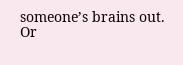someone’s brains out.
Or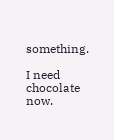something.

I need chocolate now.